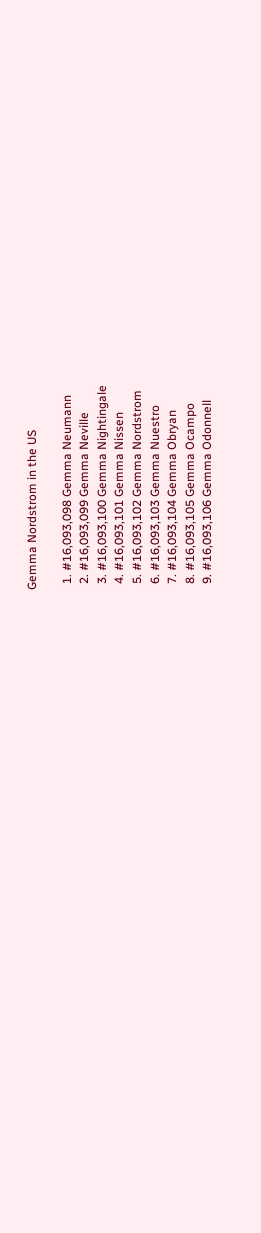Gemma Nordstrom in the US

  1. #16,093,098 Gemma Neumann
  2. #16,093,099 Gemma Neville
  3. #16,093,100 Gemma Nightingale
  4. #16,093,101 Gemma Nissen
  5. #16,093,102 Gemma Nordstrom
  6. #16,093,103 Gemma Nuestro
  7. #16,093,104 Gemma Obryan
  8. #16,093,105 Gemma Ocampo
  9. #16,093,106 Gemma Odonnell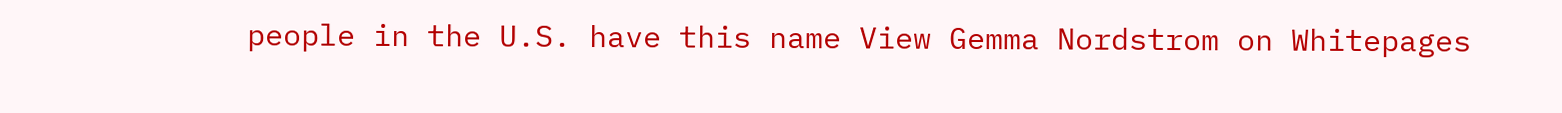people in the U.S. have this name View Gemma Nordstrom on Whitepages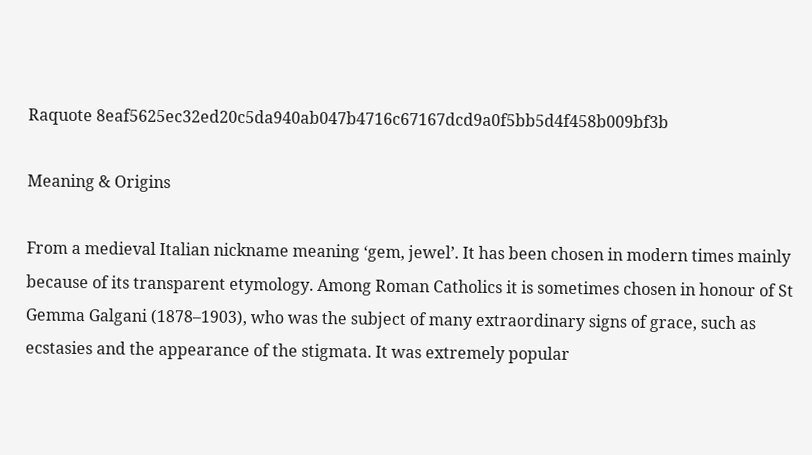Raquote 8eaf5625ec32ed20c5da940ab047b4716c67167dcd9a0f5bb5d4f458b009bf3b

Meaning & Origins

From a medieval Italian nickname meaning ‘gem, jewel’. It has been chosen in modern times mainly because of its transparent etymology. Among Roman Catholics it is sometimes chosen in honour of St Gemma Galgani (1878–1903), who was the subject of many extraordinary signs of grace, such as ecstasies and the appearance of the stigmata. It was extremely popular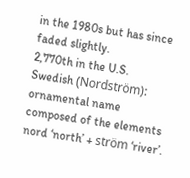in the 1980s but has since faded slightly.
2,770th in the U.S.
Swedish (Nordström): ornamental name composed of the elements nord ‘north’ + ström ‘river’.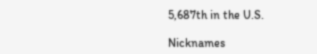5,687th in the U.S.

Nicknames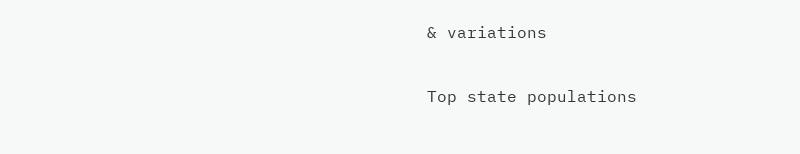& variations

Top state populations